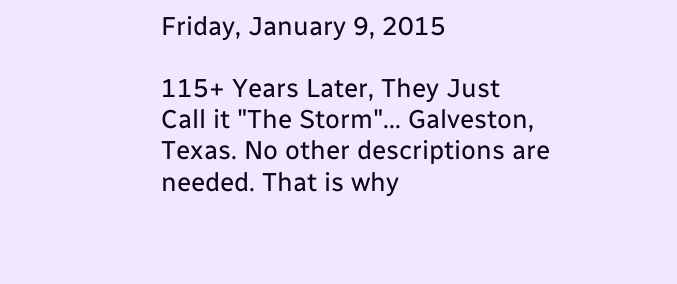Friday, January 9, 2015

115+ Years Later, They Just Call it "The Storm"... Galveston, Texas. No other descriptions are needed. That is why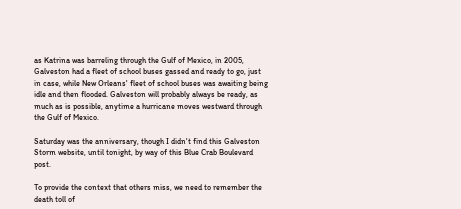as Katrina was barreling through the Gulf of Mexico, in 2005, Galveston had a fleet of school buses gassed and ready to go, just in case, while New Orleans' fleet of school buses was awaiting being idle and then flooded. Galveston will probably always be ready, as much as is possible, anytime a hurricane moves westward through the Gulf of Mexico.

Saturday was the anniversary, though I didn't find this Galveston Storm website, until tonight, by way of this Blue Crab Boulevard post.

To provide the context that others miss, we need to remember the death toll of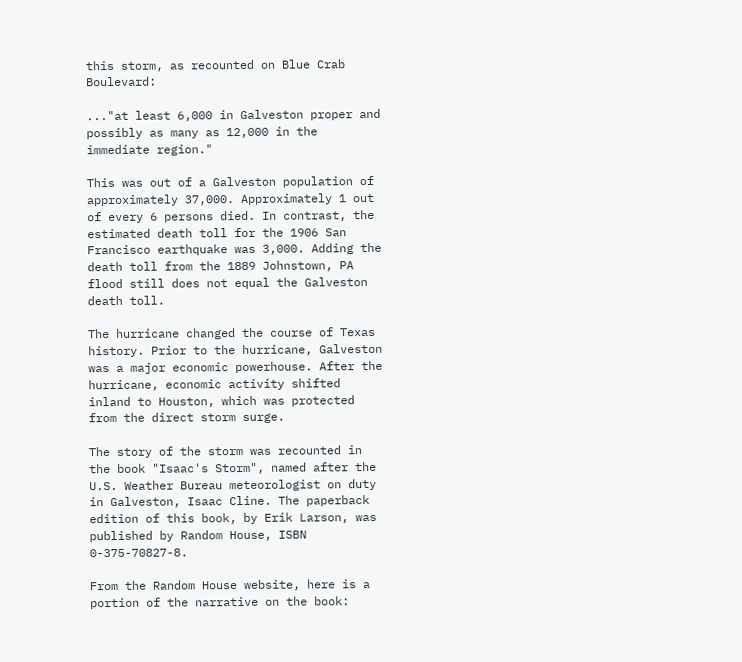this storm, as recounted on Blue Crab Boulevard:

..."at least 6,000 in Galveston proper and possibly as many as 12,000 in the immediate region."

This was out of a Galveston population of approximately 37,000. Approximately 1 out of every 6 persons died. In contrast, the estimated death toll for the 1906 San Francisco earthquake was 3,000. Adding the death toll from the 1889 Johnstown, PA flood still does not equal the Galveston death toll.

The hurricane changed the course of Texas history. Prior to the hurricane, Galveston was a major economic powerhouse. After the hurricane, economic activity shifted inland to Houston, which was protected from the direct storm surge.

The story of the storm was recounted in the book "Isaac's Storm", named after the U.S. Weather Bureau meteorologist on duty in Galveston, Isaac Cline. The paperback edition of this book, by Erik Larson, was published by Random House, ISBN 0-375-70827-8.

From the Random House website, here is a portion of the narrative on the book: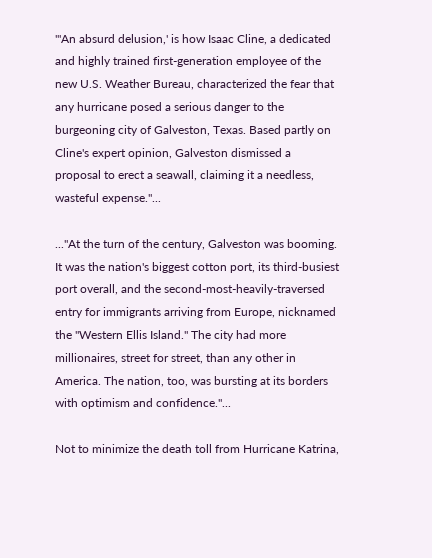"'An absurd delusion,' is how Isaac Cline, a dedicated and highly trained first-generation employee of the new U.S. Weather Bureau, characterized the fear that any hurricane posed a serious danger to the burgeoning city of Galveston, Texas. Based partly on Cline's expert opinion, Galveston dismissed a proposal to erect a seawall, claiming it a needless, wasteful expense."...

..."At the turn of the century, Galveston was booming. It was the nation's biggest cotton port, its third-busiest port overall, and the second-most-heavily-traversed entry for immigrants arriving from Europe, nicknamed the "Western Ellis Island." The city had more millionaires, street for street, than any other in America. The nation, too, was bursting at its borders with optimism and confidence."...

Not to minimize the death toll from Hurricane Katrina,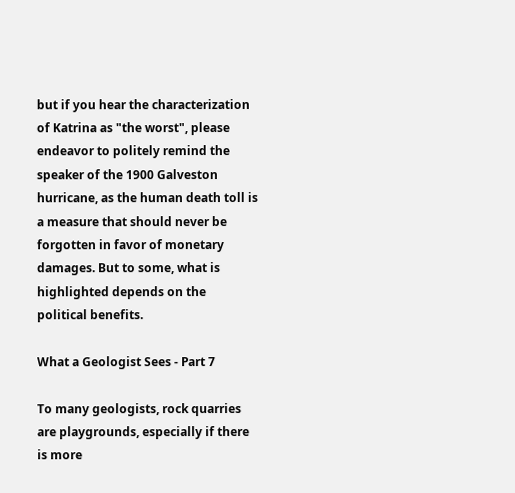but if you hear the characterization of Katrina as "the worst", please endeavor to politely remind the speaker of the 1900 Galveston hurricane, as the human death toll is a measure that should never be forgotten in favor of monetary damages. But to some, what is highlighted depends on the political benefits.

What a Geologist Sees - Part 7

To many geologists, rock quarries are playgrounds, especially if there is more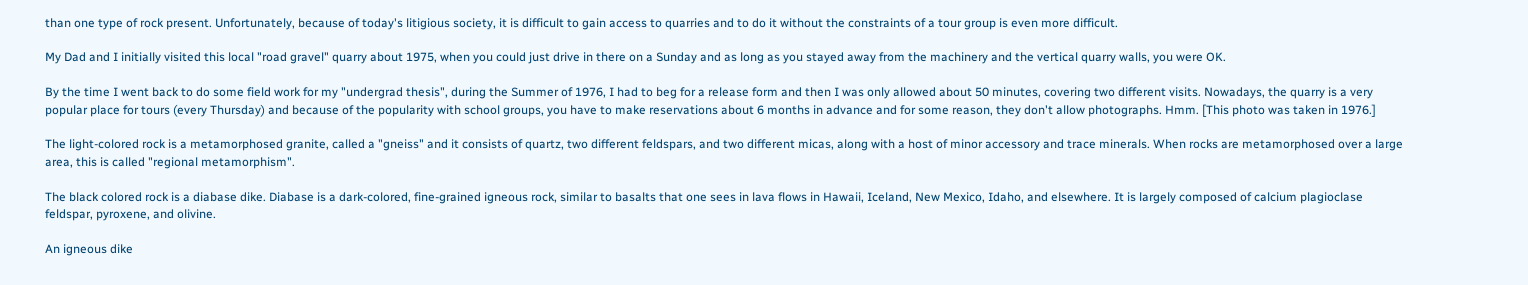than one type of rock present. Unfortunately, because of today's litigious society, it is difficult to gain access to quarries and to do it without the constraints of a tour group is even more difficult.

My Dad and I initially visited this local "road gravel" quarry about 1975, when you could just drive in there on a Sunday and as long as you stayed away from the machinery and the vertical quarry walls, you were OK.

By the time I went back to do some field work for my "undergrad thesis", during the Summer of 1976, I had to beg for a release form and then I was only allowed about 50 minutes, covering two different visits. Nowadays, the quarry is a very popular place for tours (every Thursday) and because of the popularity with school groups, you have to make reservations about 6 months in advance and for some reason, they don't allow photographs. Hmm. [This photo was taken in 1976.]

The light-colored rock is a metamorphosed granite, called a "gneiss" and it consists of quartz, two different feldspars, and two different micas, along with a host of minor accessory and trace minerals. When rocks are metamorphosed over a large area, this is called "regional metamorphism".

The black colored rock is a diabase dike. Diabase is a dark-colored, fine-grained igneous rock, similar to basalts that one sees in lava flows in Hawaii, Iceland, New Mexico, Idaho, and elsewhere. It is largely composed of calcium plagioclase feldspar, pyroxene, and olivine.

An igneous dike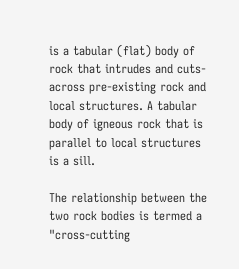is a tabular (flat) body of rock that intrudes and cuts-across pre-existing rock and local structures. A tabular body of igneous rock that is parallel to local structures is a sill.

The relationship between the two rock bodies is termed a "cross-cutting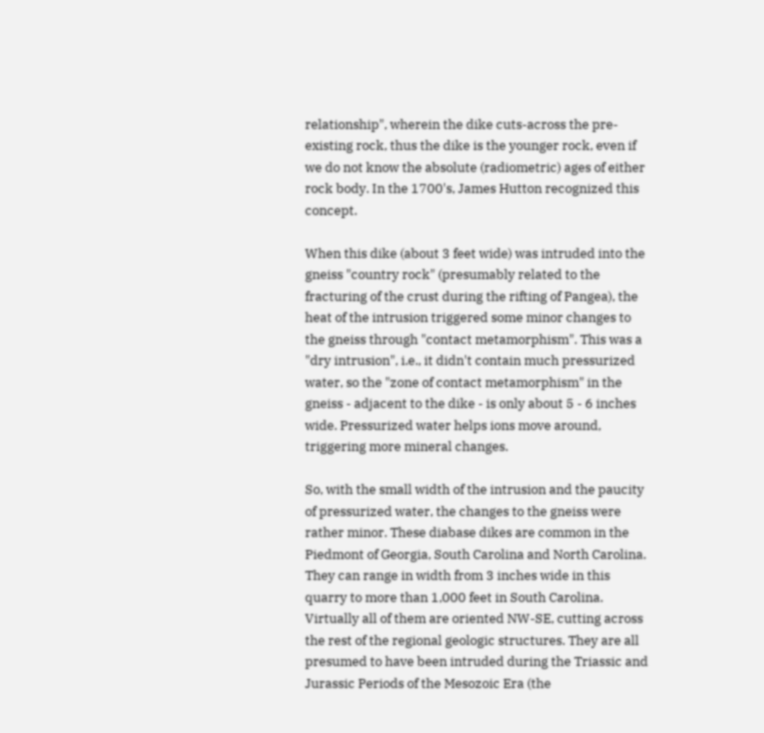relationship", wherein the dike cuts-across the pre-existing rock, thus the dike is the younger rock, even if we do not know the absolute (radiometric) ages of either rock body. In the 1700's, James Hutton recognized this concept.

When this dike (about 3 feet wide) was intruded into the gneiss "country rock" (presumably related to the fracturing of the crust during the rifting of Pangea), the heat of the intrusion triggered some minor changes to the gneiss through "contact metamorphism". This was a "dry intrusion", i.e., it didn't contain much pressurized water, so the "zone of contact metamorphism" in the gneiss - adjacent to the dike - is only about 5 - 6 inches wide. Pressurized water helps ions move around, triggering more mineral changes.

So, with the small width of the intrusion and the paucity of pressurized water, the changes to the gneiss were rather minor. These diabase dikes are common in the Piedmont of Georgia, South Carolina and North Carolina. They can range in width from 3 inches wide in this quarry to more than 1,000 feet in South Carolina. Virtually all of them are oriented NW-SE, cutting across the rest of the regional geologic structures. They are all presumed to have been intruded during the Triassic and Jurassic Periods of the Mesozoic Era (the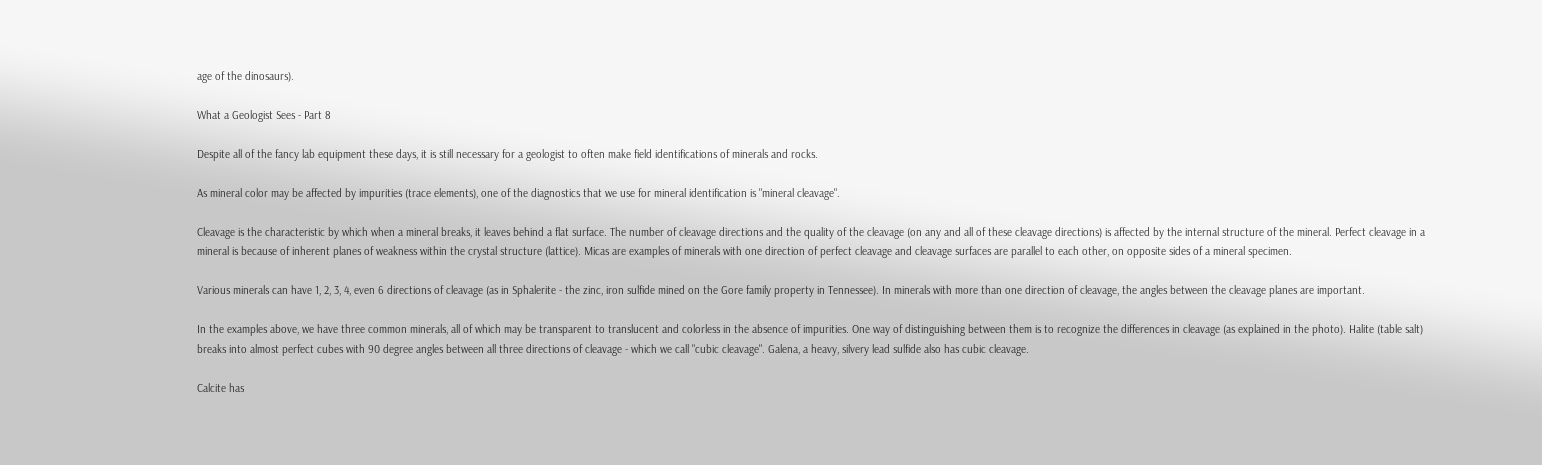age of the dinosaurs).

What a Geologist Sees - Part 8

Despite all of the fancy lab equipment these days, it is still necessary for a geologist to often make field identifications of minerals and rocks.

As mineral color may be affected by impurities (trace elements), one of the diagnostics that we use for mineral identification is "mineral cleavage".

Cleavage is the characteristic by which when a mineral breaks, it leaves behind a flat surface. The number of cleavage directions and the quality of the cleavage (on any and all of these cleavage directions) is affected by the internal structure of the mineral. Perfect cleavage in a mineral is because of inherent planes of weakness within the crystal structure (lattice). Micas are examples of minerals with one direction of perfect cleavage and cleavage surfaces are parallel to each other, on opposite sides of a mineral specimen.

Various minerals can have 1, 2, 3, 4, even 6 directions of cleavage (as in Sphalerite - the zinc, iron sulfide mined on the Gore family property in Tennessee). In minerals with more than one direction of cleavage, the angles between the cleavage planes are important.

In the examples above, we have three common minerals, all of which may be transparent to translucent and colorless in the absence of impurities. One way of distinguishing between them is to recognize the differences in cleavage (as explained in the photo). Halite (table salt) breaks into almost perfect cubes with 90 degree angles between all three directions of cleavage - which we call "cubic cleavage". Galena, a heavy, silvery lead sulfide also has cubic cleavage.

Calcite has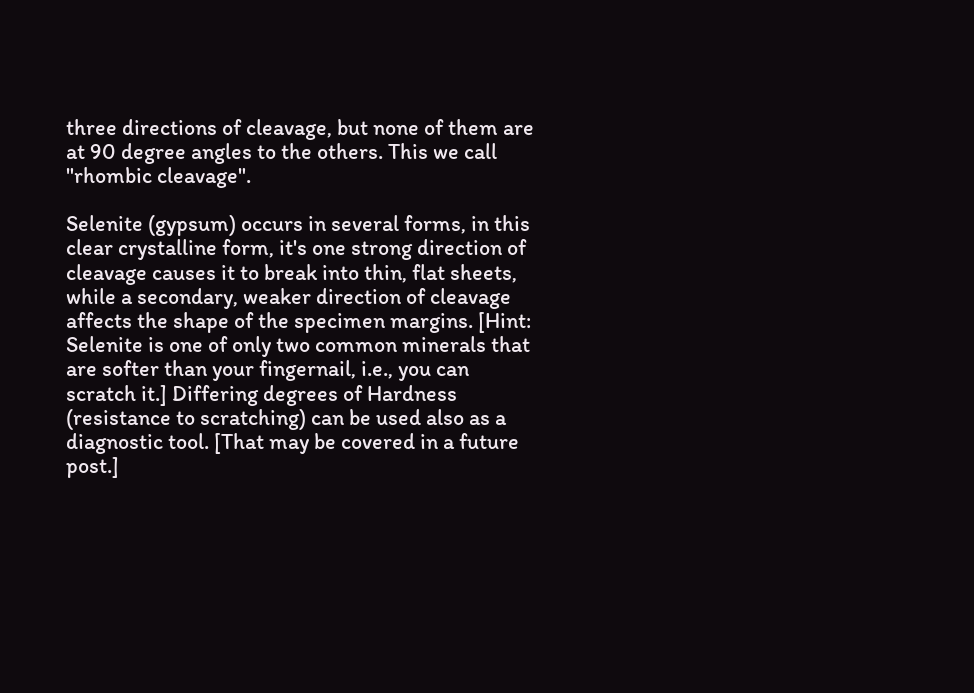three directions of cleavage, but none of them are at 90 degree angles to the others. This we call "rhombic cleavage".

Selenite (gypsum) occurs in several forms, in this clear crystalline form, it's one strong direction of cleavage causes it to break into thin, flat sheets, while a secondary, weaker direction of cleavage affects the shape of the specimen margins. [Hint: Selenite is one of only two common minerals that are softer than your fingernail, i.e., you can scratch it.] Differing degrees of Hardness (resistance to scratching) can be used also as a diagnostic tool. [That may be covered in a future post.]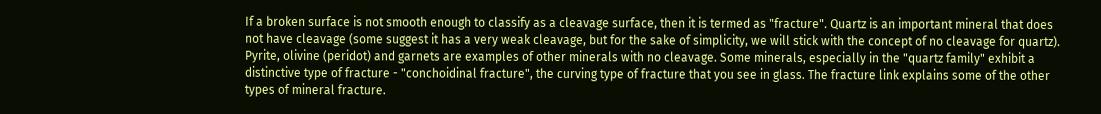If a broken surface is not smooth enough to classify as a cleavage surface, then it is termed as "fracture". Quartz is an important mineral that does not have cleavage (some suggest it has a very weak cleavage, but for the sake of simplicity, we will stick with the concept of no cleavage for quartz). Pyrite, olivine (peridot) and garnets are examples of other minerals with no cleavage. Some minerals, especially in the "quartz family" exhibit a distinctive type of fracture - "conchoidinal fracture", the curving type of fracture that you see in glass. The fracture link explains some of the other types of mineral fracture.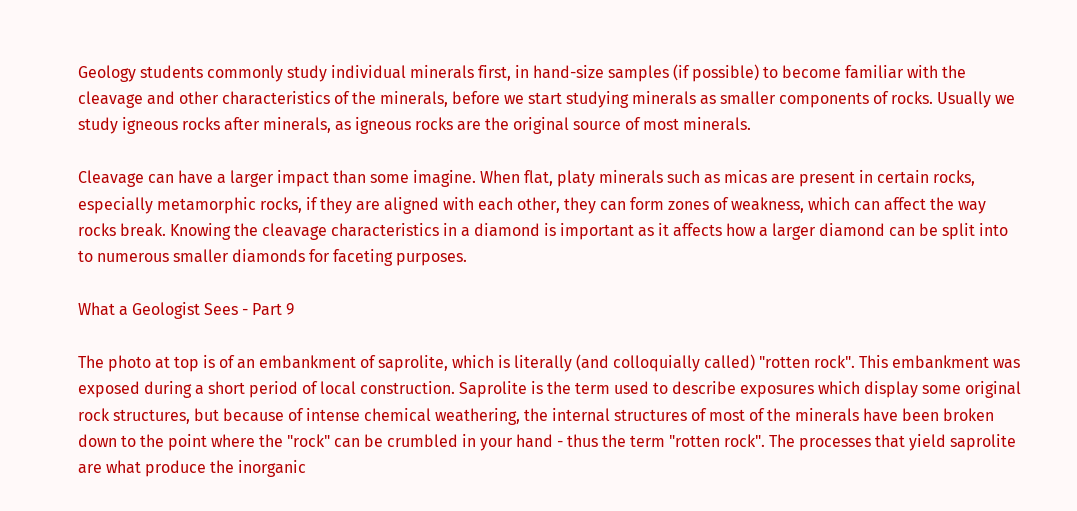Geology students commonly study individual minerals first, in hand-size samples (if possible) to become familiar with the cleavage and other characteristics of the minerals, before we start studying minerals as smaller components of rocks. Usually we study igneous rocks after minerals, as igneous rocks are the original source of most minerals.

Cleavage can have a larger impact than some imagine. When flat, platy minerals such as micas are present in certain rocks, especially metamorphic rocks, if they are aligned with each other, they can form zones of weakness, which can affect the way rocks break. Knowing the cleavage characteristics in a diamond is important as it affects how a larger diamond can be split into to numerous smaller diamonds for faceting purposes.

What a Geologist Sees - Part 9

The photo at top is of an embankment of saprolite, which is literally (and colloquially called) "rotten rock". This embankment was exposed during a short period of local construction. Saprolite is the term used to describe exposures which display some original rock structures, but because of intense chemical weathering, the internal structures of most of the minerals have been broken down to the point where the "rock" can be crumbled in your hand - thus the term "rotten rock". The processes that yield saprolite are what produce the inorganic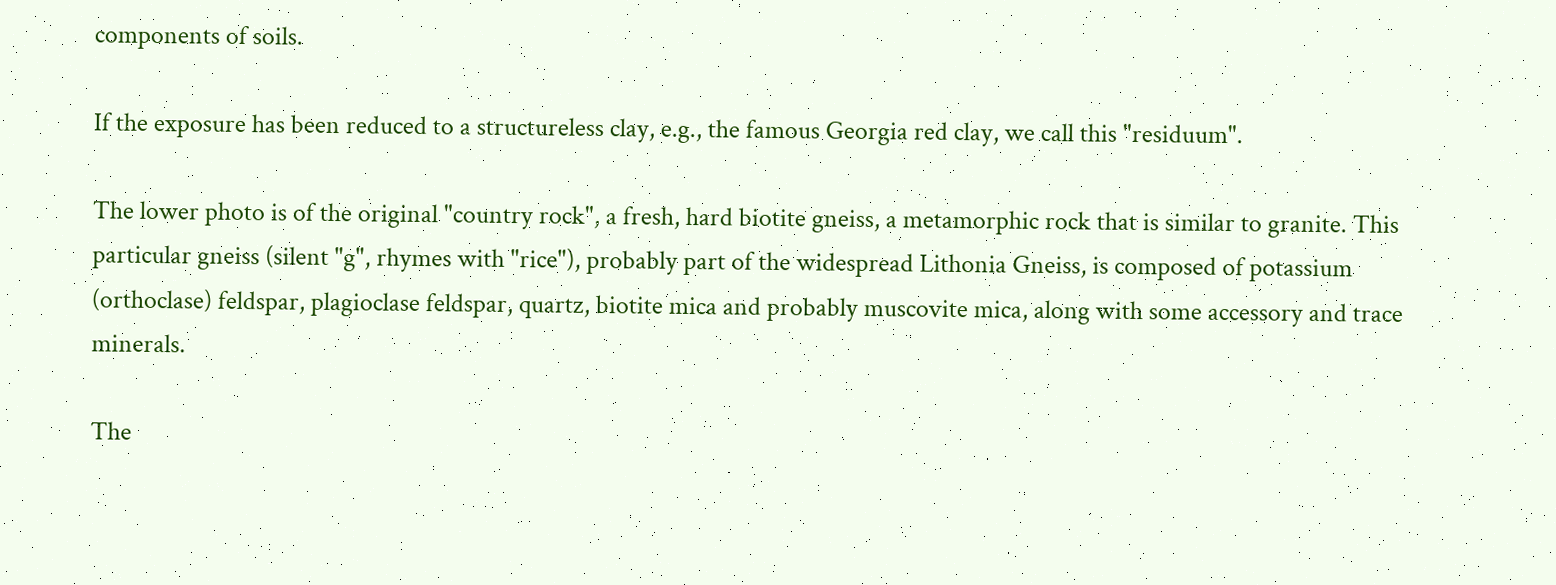components of soils.

If the exposure has been reduced to a structureless clay, e.g., the famous Georgia red clay, we call this "residuum".

The lower photo is of the original "country rock", a fresh, hard biotite gneiss, a metamorphic rock that is similar to granite. This particular gneiss (silent "g", rhymes with "rice"), probably part of the widespread Lithonia Gneiss, is composed of potassium (orthoclase) feldspar, plagioclase feldspar, quartz, biotite mica and probably muscovite mica, along with some accessory and trace minerals.

The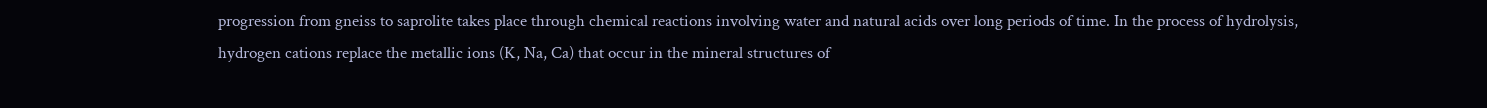progression from gneiss to saprolite takes place through chemical reactions involving water and natural acids over long periods of time. In the process of hydrolysis, hydrogen cations replace the metallic ions (K, Na, Ca) that occur in the mineral structures of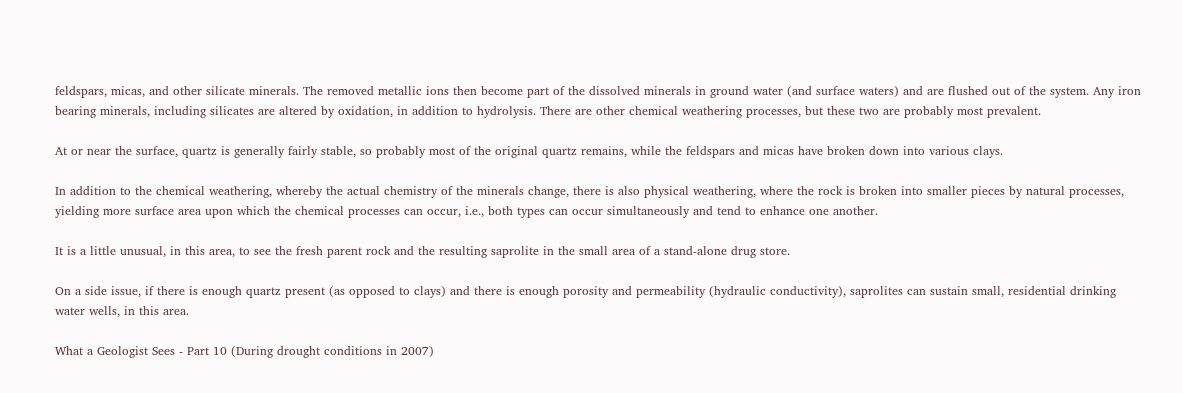feldspars, micas, and other silicate minerals. The removed metallic ions then become part of the dissolved minerals in ground water (and surface waters) and are flushed out of the system. Any iron bearing minerals, including silicates are altered by oxidation, in addition to hydrolysis. There are other chemical weathering processes, but these two are probably most prevalent.

At or near the surface, quartz is generally fairly stable, so probably most of the original quartz remains, while the feldspars and micas have broken down into various clays.

In addition to the chemical weathering, whereby the actual chemistry of the minerals change, there is also physical weathering, where the rock is broken into smaller pieces by natural processes, yielding more surface area upon which the chemical processes can occur, i.e., both types can occur simultaneously and tend to enhance one another.

It is a little unusual, in this area, to see the fresh parent rock and the resulting saprolite in the small area of a stand-alone drug store.

On a side issue, if there is enough quartz present (as opposed to clays) and there is enough porosity and permeability (hydraulic conductivity), saprolites can sustain small, residential drinking water wells, in this area.

What a Geologist Sees - Part 10 (During drought conditions in 2007)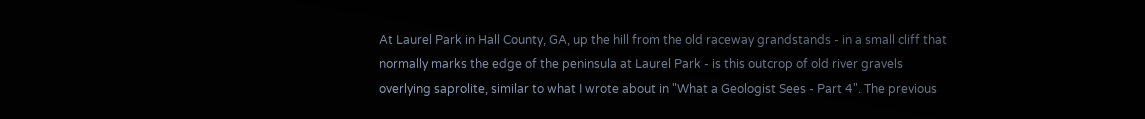At Laurel Park in Hall County, GA, up the hill from the old raceway grandstands - in a small cliff that normally marks the edge of the peninsula at Laurel Park - is this outcrop of old river gravels overlying saprolite, similar to what I wrote about in "What a Geologist Sees - Part 4". The previous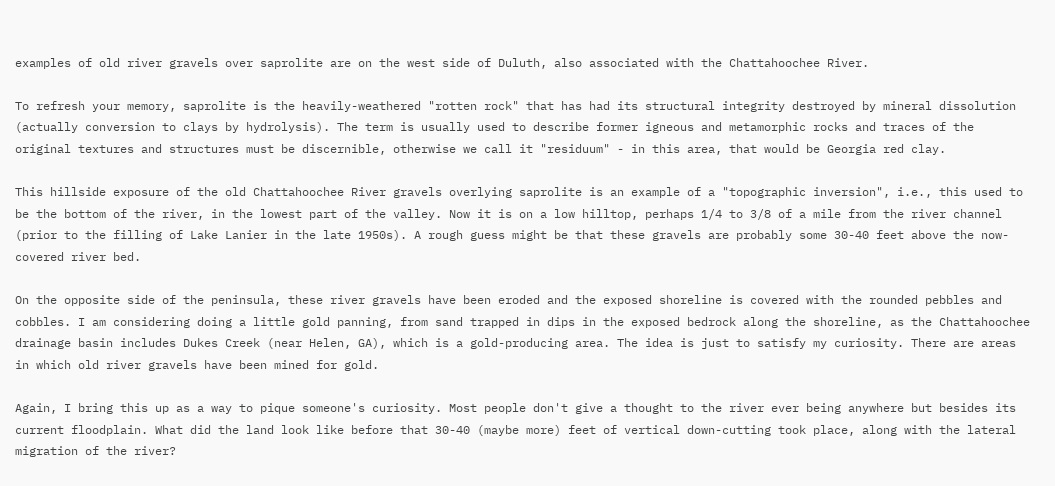examples of old river gravels over saprolite are on the west side of Duluth, also associated with the Chattahoochee River.

To refresh your memory, saprolite is the heavily-weathered "rotten rock" that has had its structural integrity destroyed by mineral dissolution (actually conversion to clays by hydrolysis). The term is usually used to describe former igneous and metamorphic rocks and traces of the original textures and structures must be discernible, otherwise we call it "residuum" - in this area, that would be Georgia red clay.

This hillside exposure of the old Chattahoochee River gravels overlying saprolite is an example of a "topographic inversion", i.e., this used to be the bottom of the river, in the lowest part of the valley. Now it is on a low hilltop, perhaps 1/4 to 3/8 of a mile from the river channel (prior to the filling of Lake Lanier in the late 1950s). A rough guess might be that these gravels are probably some 30-40 feet above the now-covered river bed.

On the opposite side of the peninsula, these river gravels have been eroded and the exposed shoreline is covered with the rounded pebbles and cobbles. I am considering doing a little gold panning, from sand trapped in dips in the exposed bedrock along the shoreline, as the Chattahoochee drainage basin includes Dukes Creek (near Helen, GA), which is a gold-producing area. The idea is just to satisfy my curiosity. There are areas in which old river gravels have been mined for gold.

Again, I bring this up as a way to pique someone's curiosity. Most people don't give a thought to the river ever being anywhere but besides its current floodplain. What did the land look like before that 30-40 (maybe more) feet of vertical down-cutting took place, along with the lateral migration of the river?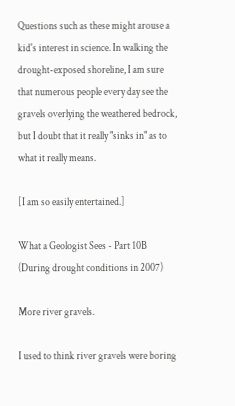Questions such as these might arouse a kid's interest in science. In walking the drought-exposed shoreline, I am sure that numerous people every day see the gravels overlying the weathered bedrock, but I doubt that it really "sinks in" as to what it really means.

[I am so easily entertained.]

What a Geologist Sees - Part 10B (During drought conditions in 2007)

More river gravels.

I used to think river gravels were boring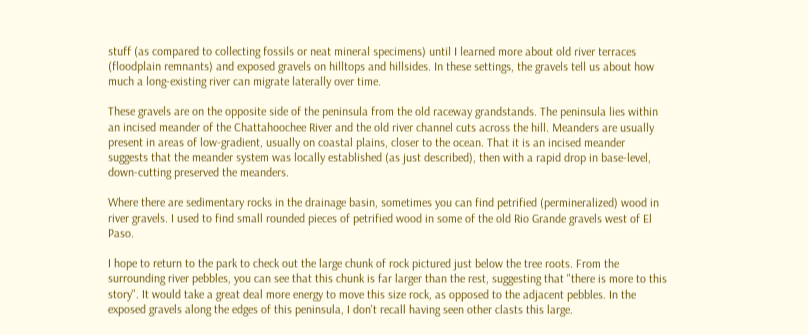stuff (as compared to collecting fossils or neat mineral specimens) until I learned more about old river terraces (floodplain remnants) and exposed gravels on hilltops and hillsides. In these settings, the gravels tell us about how much a long-existing river can migrate laterally over time.

These gravels are on the opposite side of the peninsula from the old raceway grandstands. The peninsula lies within an incised meander of the Chattahoochee River and the old river channel cuts across the hill. Meanders are usually present in areas of low-gradient, usually on coastal plains, closer to the ocean. That it is an incised meander suggests that the meander system was locally established (as just described), then with a rapid drop in base-level, down-cutting preserved the meanders.

Where there are sedimentary rocks in the drainage basin, sometimes you can find petrified (permineralized) wood in river gravels. I used to find small rounded pieces of petrified wood in some of the old Rio Grande gravels west of El Paso.

I hope to return to the park to check out the large chunk of rock pictured just below the tree roots. From the surrounding river pebbles, you can see that this chunk is far larger than the rest, suggesting that "there is more to this story". It would take a great deal more energy to move this size rock, as opposed to the adjacent pebbles. In the exposed gravels along the edges of this peninsula, I don't recall having seen other clasts this large.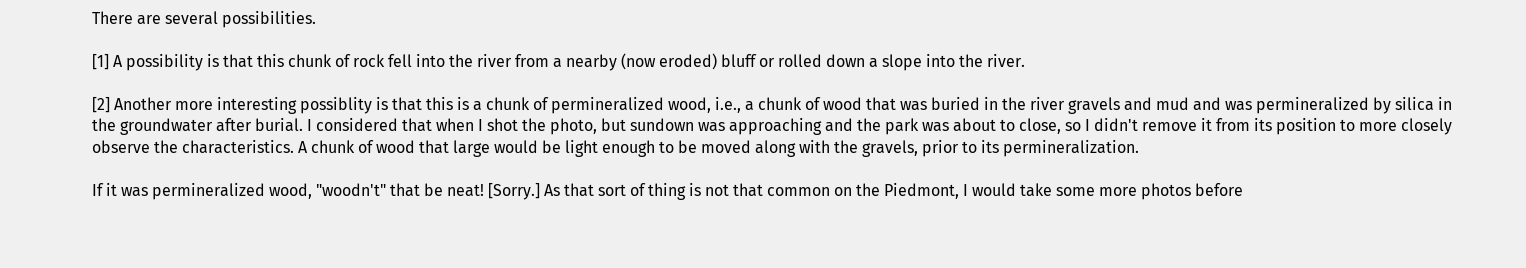There are several possibilities.

[1] A possibility is that this chunk of rock fell into the river from a nearby (now eroded) bluff or rolled down a slope into the river.

[2] Another more interesting possiblity is that this is a chunk of permineralized wood, i.e., a chunk of wood that was buried in the river gravels and mud and was permineralized by silica in the groundwater after burial. I considered that when I shot the photo, but sundown was approaching and the park was about to close, so I didn't remove it from its position to more closely observe the characteristics. A chunk of wood that large would be light enough to be moved along with the gravels, prior to its permineralization.

If it was permineralized wood, "woodn't" that be neat! [Sorry.] As that sort of thing is not that common on the Piedmont, I would take some more photos before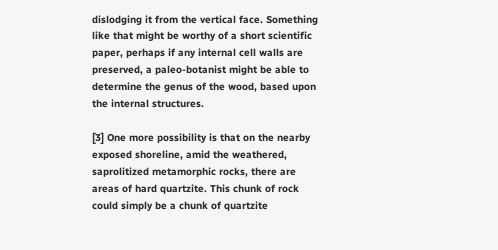dislodging it from the vertical face. Something like that might be worthy of a short scientific paper, perhaps if any internal cell walls are preserved, a paleo-botanist might be able to determine the genus of the wood, based upon the internal structures.

[3] One more possibility is that on the nearby exposed shoreline, amid the weathered, saprolitized metamorphic rocks, there are areas of hard quartzite. This chunk of rock could simply be a chunk of quartzite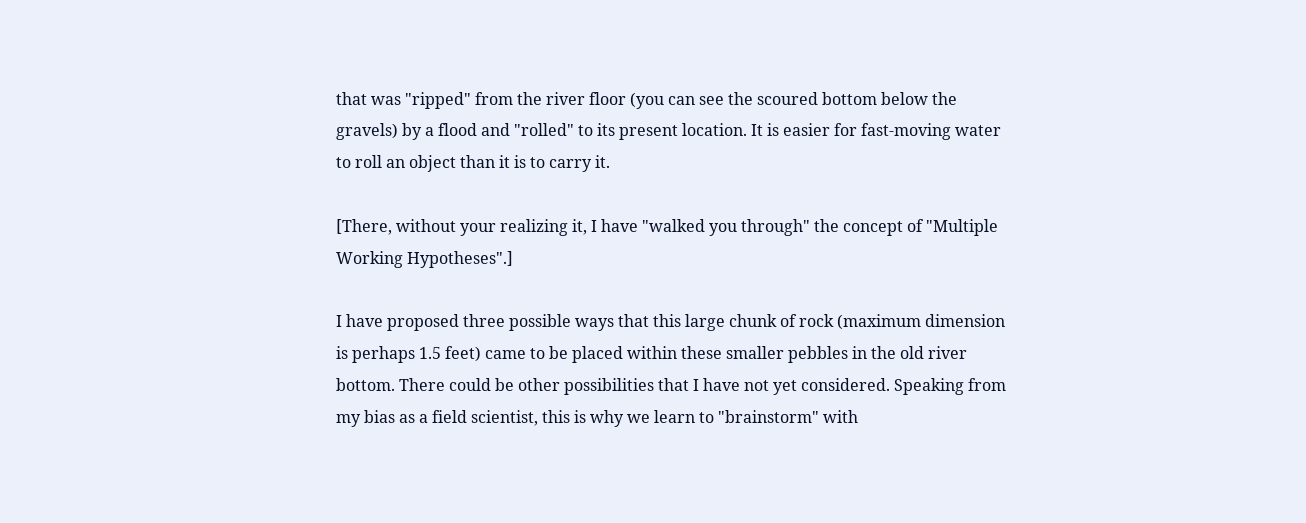that was "ripped" from the river floor (you can see the scoured bottom below the gravels) by a flood and "rolled" to its present location. It is easier for fast-moving water to roll an object than it is to carry it.

[There, without your realizing it, I have "walked you through" the concept of "Multiple Working Hypotheses".]

I have proposed three possible ways that this large chunk of rock (maximum dimension is perhaps 1.5 feet) came to be placed within these smaller pebbles in the old river bottom. There could be other possibilities that I have not yet considered. Speaking from my bias as a field scientist, this is why we learn to "brainstorm" with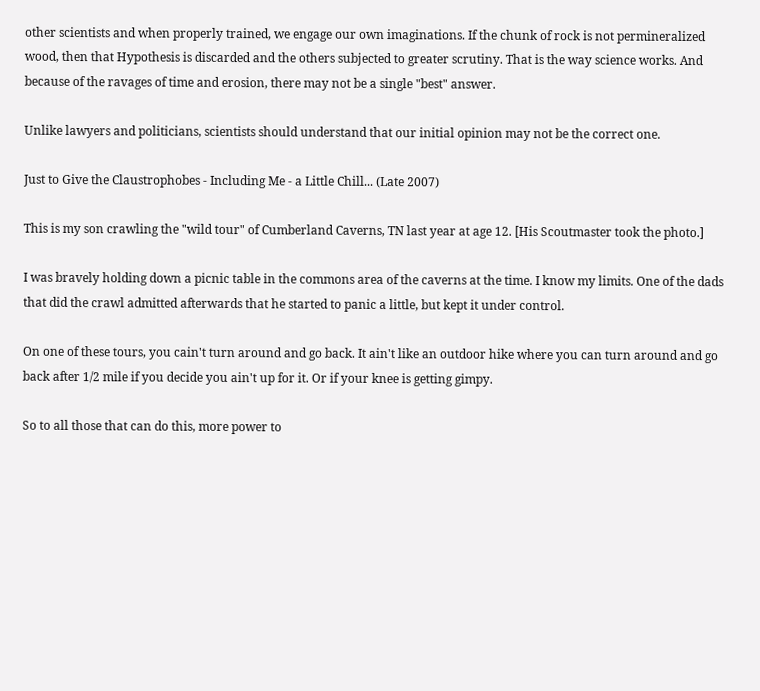other scientists and when properly trained, we engage our own imaginations. If the chunk of rock is not permineralized wood, then that Hypothesis is discarded and the others subjected to greater scrutiny. That is the way science works. And because of the ravages of time and erosion, there may not be a single "best" answer.

Unlike lawyers and politicians, scientists should understand that our initial opinion may not be the correct one.

Just to Give the Claustrophobes - Including Me - a Little Chill... (Late 2007)

This is my son crawling the "wild tour" of Cumberland Caverns, TN last year at age 12. [His Scoutmaster took the photo.]

I was bravely holding down a picnic table in the commons area of the caverns at the time. I know my limits. One of the dads that did the crawl admitted afterwards that he started to panic a little, but kept it under control.

On one of these tours, you cain't turn around and go back. It ain't like an outdoor hike where you can turn around and go back after 1/2 mile if you decide you ain't up for it. Or if your knee is getting gimpy.

So to all those that can do this, more power to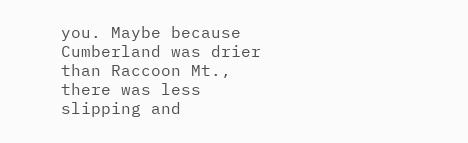you. Maybe because Cumberland was drier than Raccoon Mt., there was less slipping and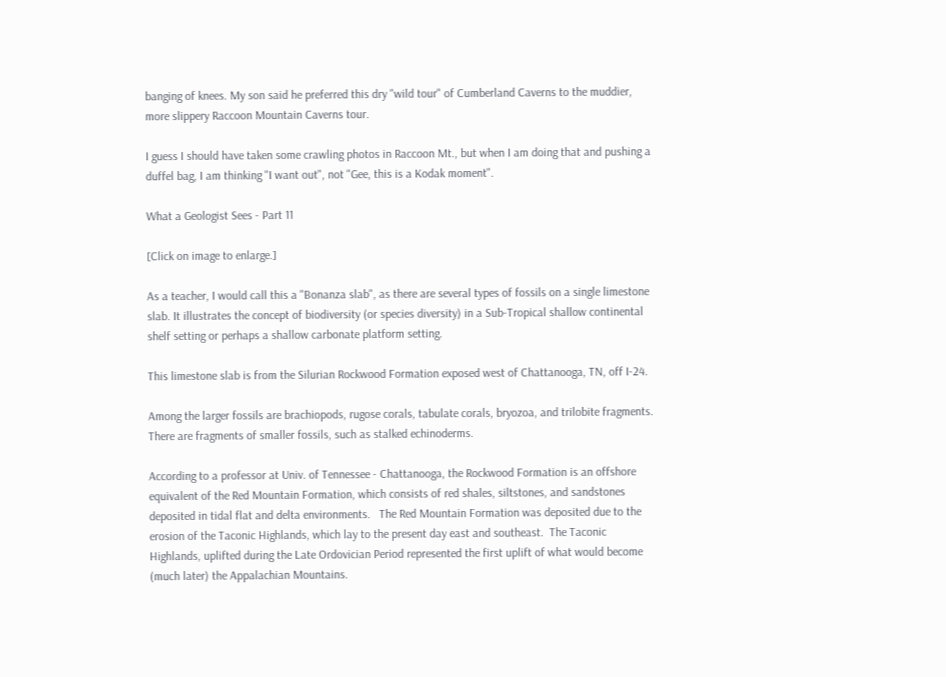banging of knees. My son said he preferred this dry "wild tour" of Cumberland Caverns to the muddier, more slippery Raccoon Mountain Caverns tour.

I guess I should have taken some crawling photos in Raccoon Mt., but when I am doing that and pushing a duffel bag, I am thinking "I want out", not "Gee, this is a Kodak moment".

What a Geologist Sees - Part 11

[Click on image to enlarge.]

As a teacher, I would call this a "Bonanza slab", as there are several types of fossils on a single limestone slab. It illustrates the concept of biodiversity (or species diversity) in a Sub-Tropical shallow continental shelf setting or perhaps a shallow carbonate platform setting.

This limestone slab is from the Silurian Rockwood Formation exposed west of Chattanooga, TN, off I-24.

Among the larger fossils are brachiopods, rugose corals, tabulate corals, bryozoa, and trilobite fragments. There are fragments of smaller fossils, such as stalked echinoderms.

According to a professor at Univ. of Tennessee - Chattanooga, the Rockwood Formation is an offshore equivalent of the Red Mountain Formation, which consists of red shales, siltstones, and sandstones deposited in tidal flat and delta environments.   The Red Mountain Formation was deposited due to the erosion of the Taconic Highlands, which lay to the present day east and southeast.  The Taconic Highlands, uplifted during the Late Ordovician Period represented the first uplift of what would become (much later) the Appalachian Mountains.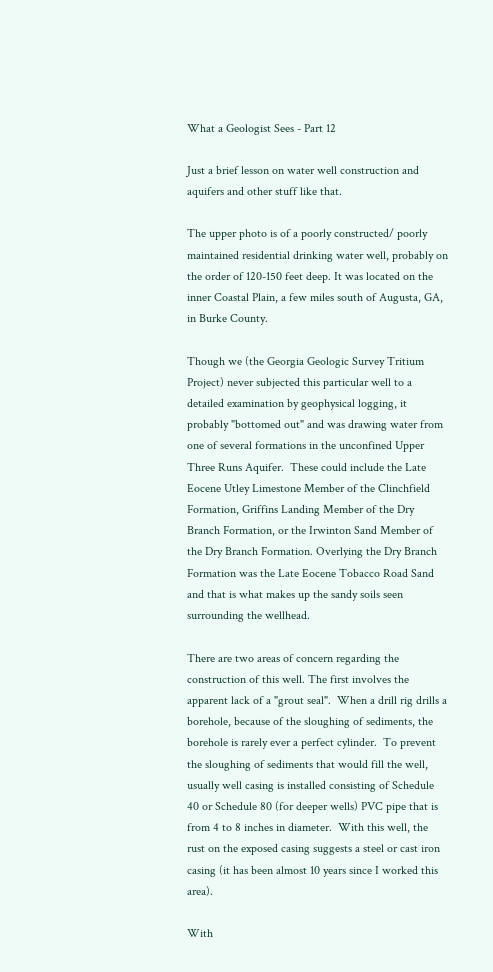What a Geologist Sees - Part 12

Just a brief lesson on water well construction and aquifers and other stuff like that.

The upper photo is of a poorly constructed/ poorly maintained residential drinking water well, probably on the order of 120-150 feet deep. It was located on the inner Coastal Plain, a few miles south of Augusta, GA, in Burke County.

Though we (the Georgia Geologic Survey Tritium Project) never subjected this particular well to a detailed examination by geophysical logging, it probably "bottomed out" and was drawing water from one of several formations in the unconfined Upper Three Runs Aquifer.  These could include the Late Eocene Utley Limestone Member of the Clinchfield Formation, Griffins Landing Member of the Dry Branch Formation, or the Irwinton Sand Member of the Dry Branch Formation. Overlying the Dry Branch Formation was the Late Eocene Tobacco Road Sand and that is what makes up the sandy soils seen surrounding the wellhead.

There are two areas of concern regarding the construction of this well. The first involves the apparent lack of a "grout seal".  When a drill rig drills a borehole, because of the sloughing of sediments, the borehole is rarely ever a perfect cylinder.  To prevent the sloughing of sediments that would fill the well, usually well casing is installed consisting of Schedule 40 or Schedule 80 (for deeper wells) PVC pipe that is from 4 to 8 inches in diameter.  With this well, the rust on the exposed casing suggests a steel or cast iron casing (it has been almost 10 years since I worked this area).

With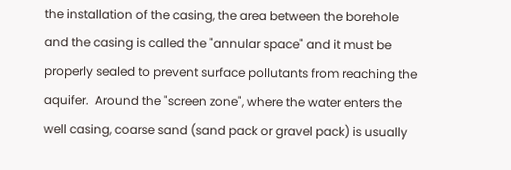the installation of the casing, the area between the borehole and the casing is called the "annular space" and it must be properly sealed to prevent surface pollutants from reaching the aquifer.  Around the "screen zone", where the water enters the well casing, coarse sand (sand pack or gravel pack) is usually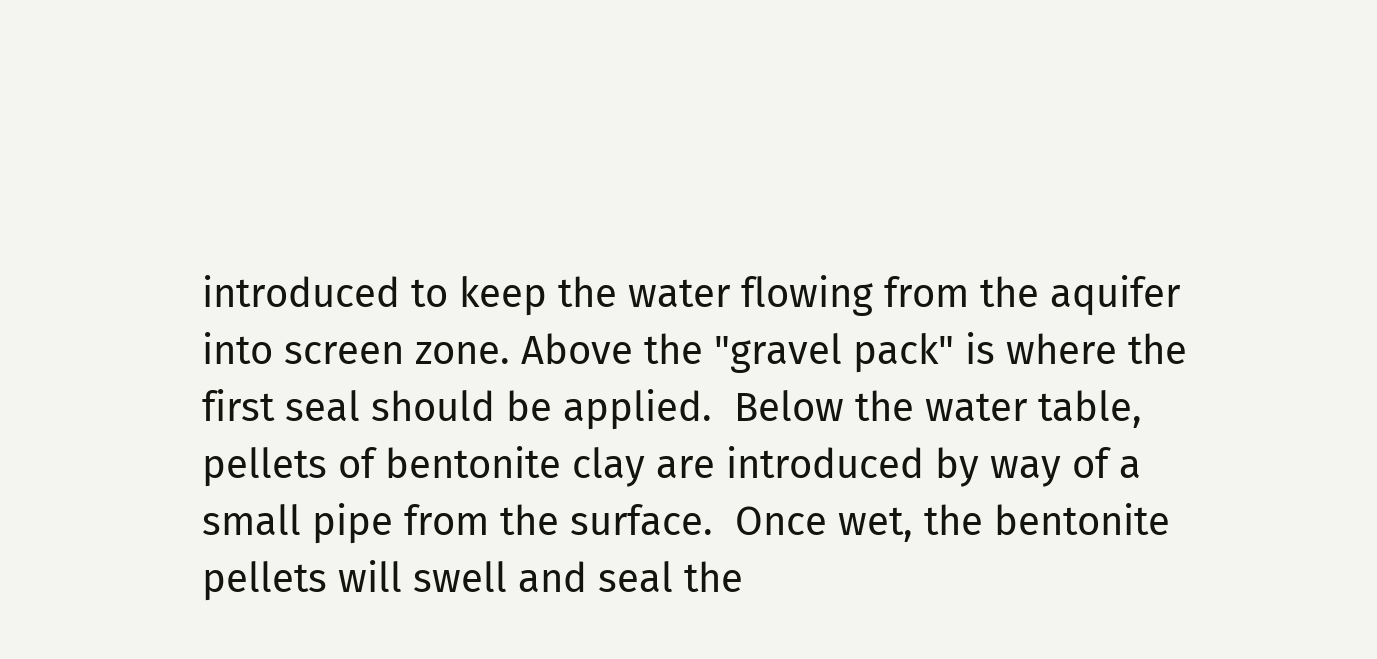introduced to keep the water flowing from the aquifer into screen zone. Above the "gravel pack" is where the first seal should be applied.  Below the water table, pellets of bentonite clay are introduced by way of a small pipe from the surface.  Once wet, the bentonite pellets will swell and seal the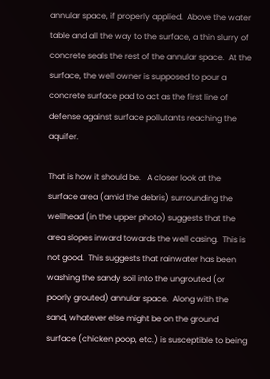annular space, if properly applied.  Above the water table and all the way to the surface, a thin slurry of concrete seals the rest of the annular space.  At the surface, the well owner is supposed to pour a concrete surface pad to act as the first line of defense against surface pollutants reaching the aquifer.

That is how it should be.   A closer look at the surface area (amid the debris) surrounding the wellhead (in the upper photo) suggests that the area slopes inward towards the well casing.  This is not good.  This suggests that rainwater has been washing the sandy soil into the ungrouted (or poorly grouted) annular space.  Along with the sand, whatever else might be on the ground surface (chicken poop, etc.) is susceptible to being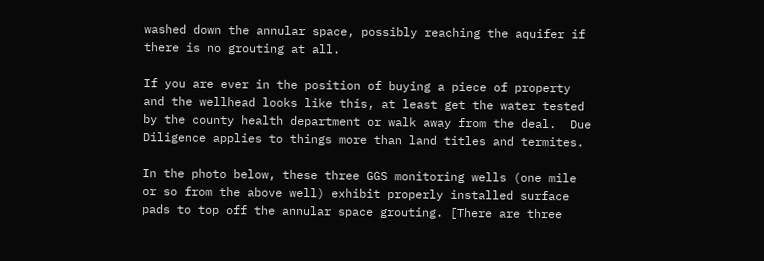washed down the annular space, possibly reaching the aquifer if there is no grouting at all.

If you are ever in the position of buying a piece of property and the wellhead looks like this, at least get the water tested by the county health department or walk away from the deal.  Due Diligence applies to things more than land titles and termites.

In the photo below, these three GGS monitoring wells (one mile or so from the above well) exhibit properly installed surface pads to top off the annular space grouting. [There are three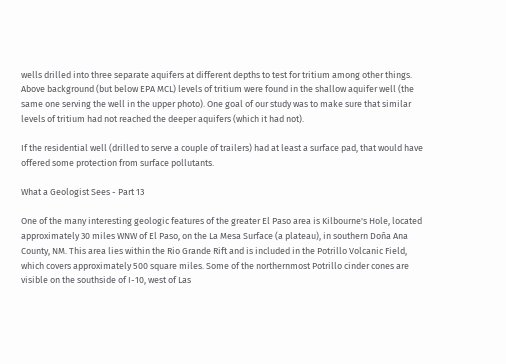wells drilled into three separate aquifers at different depths to test for tritium among other things. Above background (but below EPA MCL) levels of tritium were found in the shallow aquifer well (the same one serving the well in the upper photo). One goal of our study was to make sure that similar levels of tritium had not reached the deeper aquifers (which it had not).

If the residential well (drilled to serve a couple of trailers) had at least a surface pad, that would have offered some protection from surface pollutants.

What a Geologist Sees - Part 13

One of the many interesting geologic features of the greater El Paso area is Kilbourne's Hole, located approximately 30 miles WNW of El Paso, on the La Mesa Surface (a plateau), in southern Doña Ana County, NM. This area lies within the Rio Grande Rift and is included in the Potrillo Volcanic Field, which covers approximately 500 square miles. Some of the northernmost Potrillo cinder cones are visible on the southside of I-10, west of Las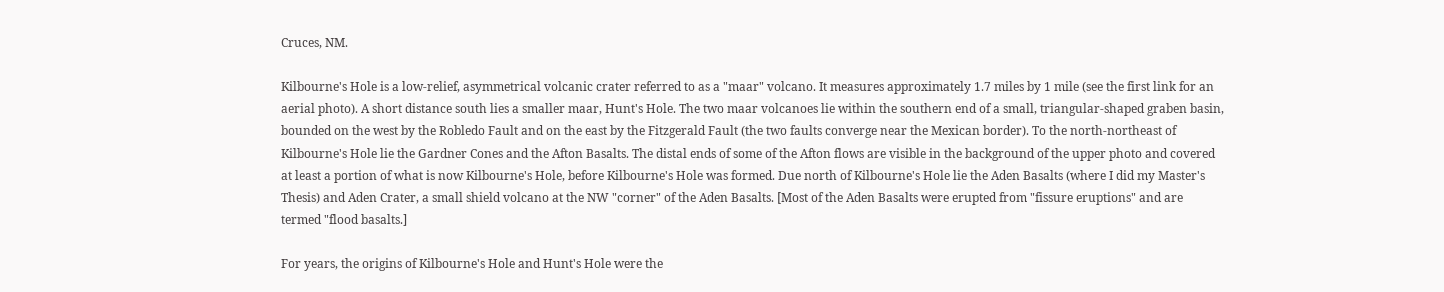Cruces, NM.

Kilbourne's Hole is a low-relief, asymmetrical volcanic crater referred to as a "maar" volcano. It measures approximately 1.7 miles by 1 mile (see the first link for an aerial photo). A short distance south lies a smaller maar, Hunt's Hole. The two maar volcanoes lie within the southern end of a small, triangular-shaped graben basin, bounded on the west by the Robledo Fault and on the east by the Fitzgerald Fault (the two faults converge near the Mexican border). To the north-northeast of Kilbourne's Hole lie the Gardner Cones and the Afton Basalts. The distal ends of some of the Afton flows are visible in the background of the upper photo and covered at least a portion of what is now Kilbourne's Hole, before Kilbourne's Hole was formed. Due north of Kilbourne's Hole lie the Aden Basalts (where I did my Master's Thesis) and Aden Crater, a small shield volcano at the NW "corner" of the Aden Basalts. [Most of the Aden Basalts were erupted from "fissure eruptions" and are termed "flood basalts.]

For years, the origins of Kilbourne's Hole and Hunt's Hole were the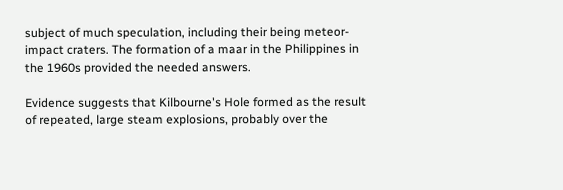subject of much speculation, including their being meteor-impact craters. The formation of a maar in the Philippines in the 1960s provided the needed answers.

Evidence suggests that Kilbourne's Hole formed as the result of repeated, large steam explosions, probably over the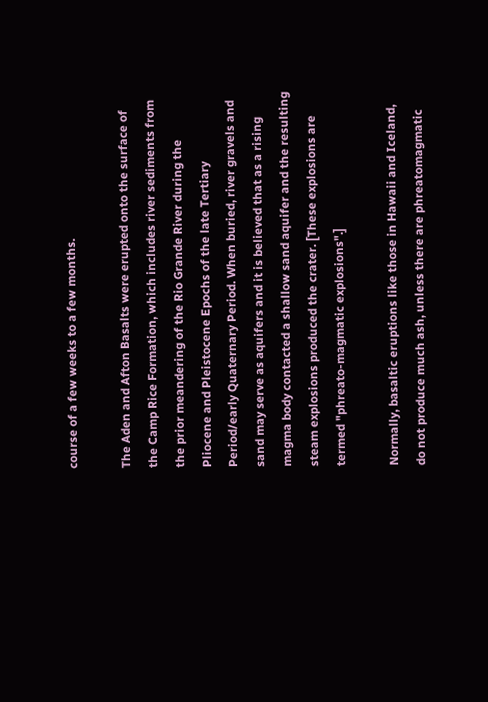course of a few weeks to a few months.

The Aden and Afton Basalts were erupted onto the surface of the Camp Rice Formation, which includes river sediments from the prior meandering of the Rio Grande River during the Pliocene and Pleistocene Epochs of the late Tertiary Period/early Quaternary Period. When buried, river gravels and sand may serve as aquifers and it is believed that as a rising magma body contacted a shallow sand aquifer and the resulting steam explosions produced the crater. [These explosions are termed "phreato-magmatic explosions".]

Normally, basaltic eruptions like those in Hawaii and Iceland, do not produce much ash, unless there are phreatomagmatic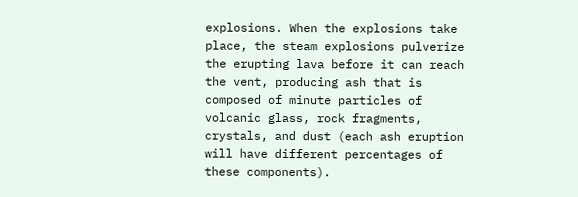explosions. When the explosions take place, the steam explosions pulverize the erupting lava before it can reach the vent, producing ash that is composed of minute particles of volcanic glass, rock fragments, crystals, and dust (each ash eruption will have different percentages of these components).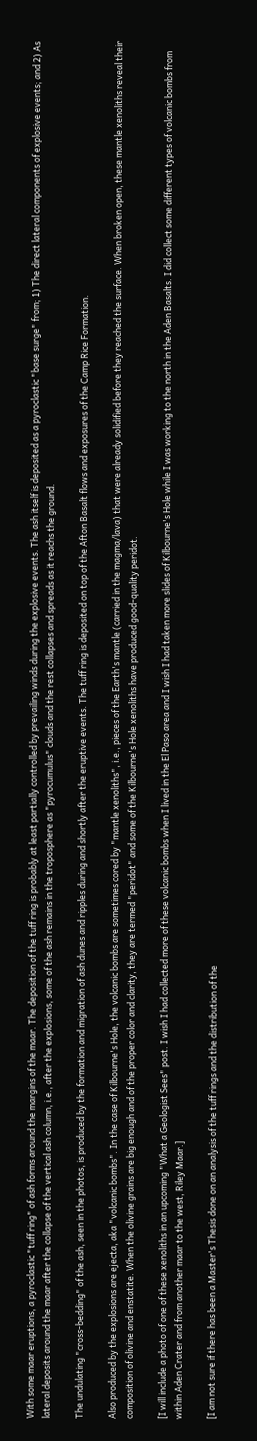With some maar eruptions, a pyroclastic "tuff ring" of ash forms around the margins of the maar. The deposition of the tuff ring is probably at least partially controlled by prevailing winds during the explosive events. The ash itself is deposited as a pyroclastic "base surge" from; 1) The direct lateral components of explosive events; and 2) As lateral deposits around the maar after the collapse of the vertical ash column, i.e., after the explosions, some of the ash remains in the troposphere as "pyrocumulus" clouds and the rest collapses and spreads as it reachs the ground.

The undulating "cross-bedding" of the ash, seen in the photos, is produced by the formation and migration of ash dunes and ripples during and shortly after the eruptive events. The tuff ring is deposited on top of the Afton Basalt flows and exposures of the Camp Rice Formation.

Also produced by the explosions are ejecta, aka "volcanic bombs". In the case of Kilbourne's Hole, the volcanic bombs are sometimes cored by "mantle xenoliths", i.e., pieces of the Earth's mantle (carried in the magma/lava) that were already solidified before they reached the surface. When broken open, these mantle xenoliths reveal their composition of olivine and enstatite. When the olivine grains are big enough and of the proper color and clarity, they are termed "peridot" and some of the Kilbourne's Hole xenoliths have produced good-quality peridot.

[I will include a photo of one of these xenoliths in an upcoming "What a Geologist Sees" post. I wish I had collected more of these volcanic bombs when I lived in the El Paso area and I wish I had taken more slides of Kilbourne's Hole while I was working to the north in the Aden Basalts. I did collect some different types of volcanic bombs from within Aden Crater and from another maar to the west, Riley Maar.]

[I am not sure if there has been a Master's Thesis done on an analysis of the tuff rings and the distribution of the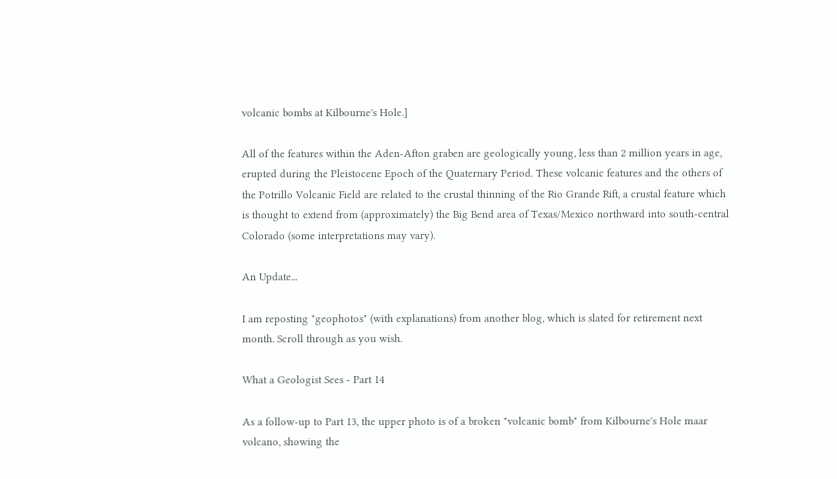volcanic bombs at Kilbourne's Hole.]

All of the features within the Aden-Afton graben are geologically young, less than 2 million years in age, erupted during the Pleistocene Epoch of the Quaternary Period. These volcanic features and the others of the Potrillo Volcanic Field are related to the crustal thinning of the Rio Grande Rift, a crustal feature which is thought to extend from (approximately) the Big Bend area of Texas/Mexico northward into south-central Colorado (some interpretations may vary).

An Update...

I am reposting "geophotos" (with explanations) from another blog, which is slated for retirement next month. Scroll through as you wish.

What a Geologist Sees - Part 14

As a follow-up to Part 13, the upper photo is of a broken "volcanic bomb" from Kilbourne's Hole maar volcano, showing the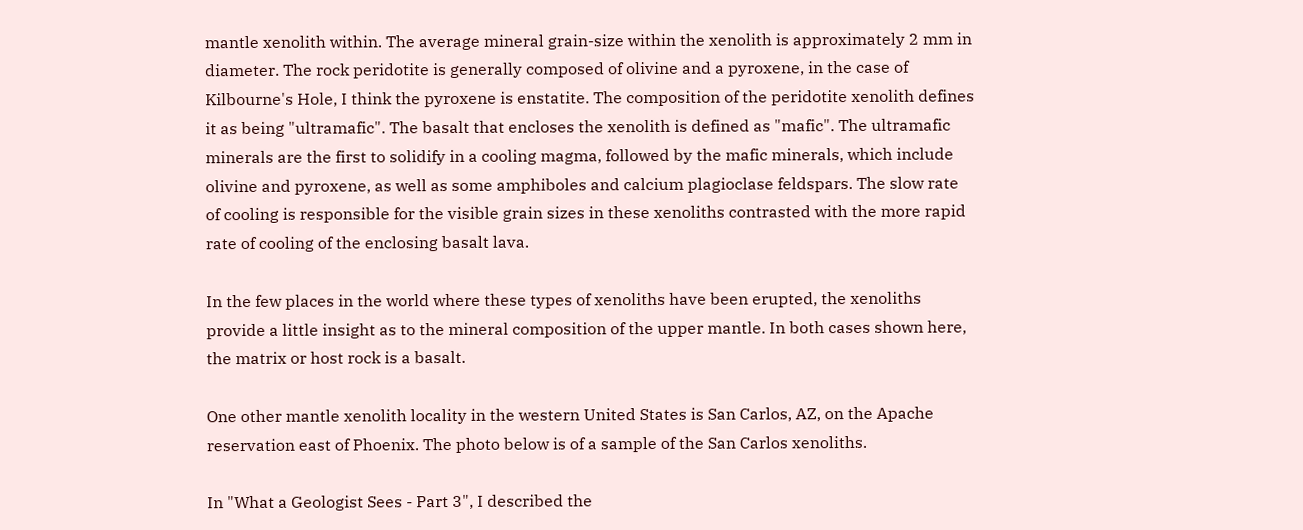mantle xenolith within. The average mineral grain-size within the xenolith is approximately 2 mm in diameter. The rock peridotite is generally composed of olivine and a pyroxene, in the case of Kilbourne's Hole, I think the pyroxene is enstatite. The composition of the peridotite xenolith defines it as being "ultramafic". The basalt that encloses the xenolith is defined as "mafic". The ultramafic minerals are the first to solidify in a cooling magma, followed by the mafic minerals, which include olivine and pyroxene, as well as some amphiboles and calcium plagioclase feldspars. The slow rate of cooling is responsible for the visible grain sizes in these xenoliths contrasted with the more rapid rate of cooling of the enclosing basalt lava.

In the few places in the world where these types of xenoliths have been erupted, the xenoliths provide a little insight as to the mineral composition of the upper mantle. In both cases shown here, the matrix or host rock is a basalt.

One other mantle xenolith locality in the western United States is San Carlos, AZ, on the Apache reservation east of Phoenix. The photo below is of a sample of the San Carlos xenoliths.

In "What a Geologist Sees - Part 3", I described the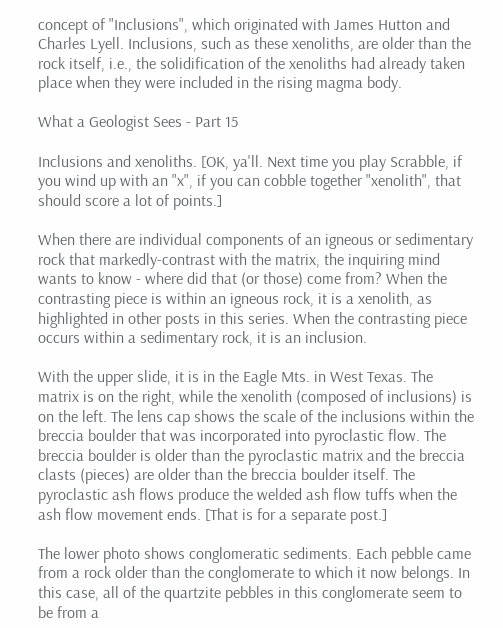concept of "Inclusions", which originated with James Hutton and Charles Lyell. Inclusions, such as these xenoliths, are older than the rock itself, i.e., the solidification of the xenoliths had already taken place when they were included in the rising magma body.

What a Geologist Sees - Part 15

Inclusions and xenoliths. [OK, ya'll. Next time you play Scrabble, if you wind up with an "x", if you can cobble together "xenolith", that should score a lot of points.]

When there are individual components of an igneous or sedimentary rock that markedly-contrast with the matrix, the inquiring mind wants to know - where did that (or those) come from? When the contrasting piece is within an igneous rock, it is a xenolith, as highlighted in other posts in this series. When the contrasting piece occurs within a sedimentary rock, it is an inclusion.

With the upper slide, it is in the Eagle Mts. in West Texas. The matrix is on the right, while the xenolith (composed of inclusions) is on the left. The lens cap shows the scale of the inclusions within the breccia boulder that was incorporated into pyroclastic flow. The breccia boulder is older than the pyroclastic matrix and the breccia clasts (pieces) are older than the breccia boulder itself. The pyroclastic ash flows produce the welded ash flow tuffs when the ash flow movement ends. [That is for a separate post.]

The lower photo shows conglomeratic sediments. Each pebble came from a rock older than the conglomerate to which it now belongs. In this case, all of the quartzite pebbles in this conglomerate seem to be from a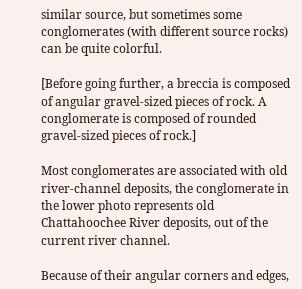similar source, but sometimes some conglomerates (with different source rocks) can be quite colorful.

[Before going further, a breccia is composed of angular gravel-sized pieces of rock. A conglomerate is composed of rounded gravel-sized pieces of rock.]

Most conglomerates are associated with old river-channel deposits, the conglomerate in the lower photo represents old Chattahoochee River deposits, out of the current river channel.

Because of their angular corners and edges,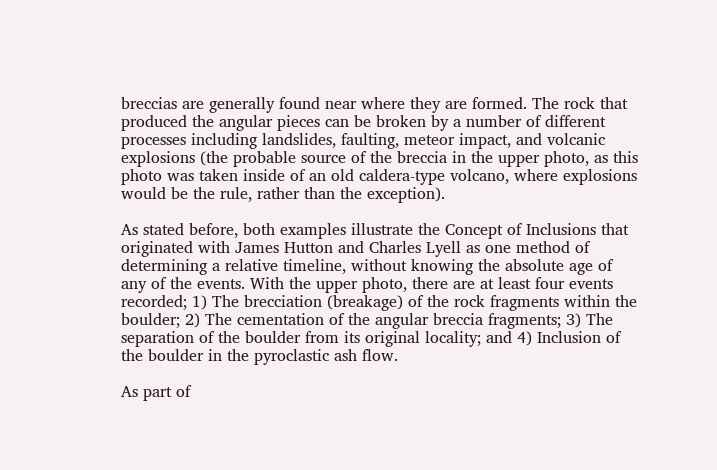breccias are generally found near where they are formed. The rock that produced the angular pieces can be broken by a number of different processes including landslides, faulting, meteor impact, and volcanic explosions (the probable source of the breccia in the upper photo, as this photo was taken inside of an old caldera-type volcano, where explosions would be the rule, rather than the exception).

As stated before, both examples illustrate the Concept of Inclusions that originated with James Hutton and Charles Lyell as one method of determining a relative timeline, without knowing the absolute age of any of the events. With the upper photo, there are at least four events recorded; 1) The brecciation (breakage) of the rock fragments within the boulder; 2) The cementation of the angular breccia fragments; 3) The separation of the boulder from its original locality; and 4) Inclusion of the boulder in the pyroclastic ash flow.

As part of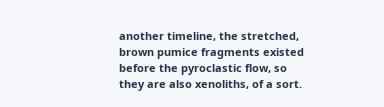another timeline, the stretched, brown pumice fragments existed before the pyroclastic flow, so they are also xenoliths, of a sort.